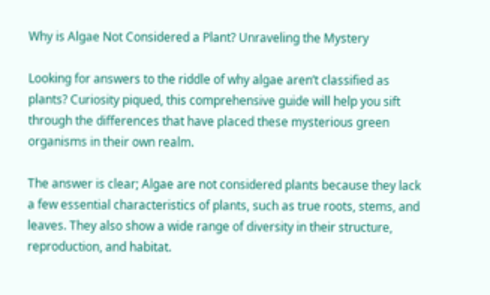Why is Algae Not Considered a Plant? Unraveling the Mystery

Looking for answers to the riddle of why algae aren’t classified as plants? Curiosity piqued, this comprehensive guide will help you sift through the differences that have placed these mysterious green organisms in their own realm.

The answer is clear; Algae are not considered plants because they lack a few essential characteristics of plants, such as true roots, stems, and leaves. They also show a wide range of diversity in their structure, reproduction, and habitat.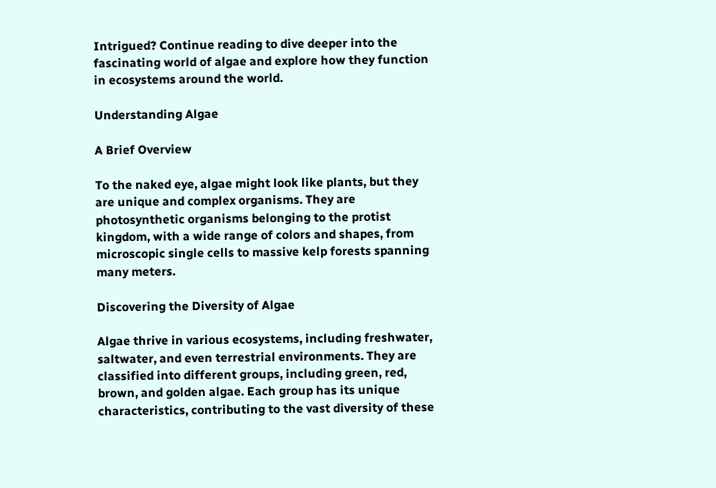Intrigued? Continue reading to dive deeper into the fascinating world of algae and explore how they function in ecosystems around the world.

Understanding Algae

A Brief Overview

To the naked eye, algae might look like plants, but they are unique and complex organisms. They are photosynthetic organisms belonging to the protist kingdom, with a wide range of colors and shapes, from microscopic single cells to massive kelp forests spanning many meters.

Discovering the Diversity of Algae

Algae thrive in various ecosystems, including freshwater, saltwater, and even terrestrial environments. They are classified into different groups, including green, red, brown, and golden algae. Each group has its unique characteristics, contributing to the vast diversity of these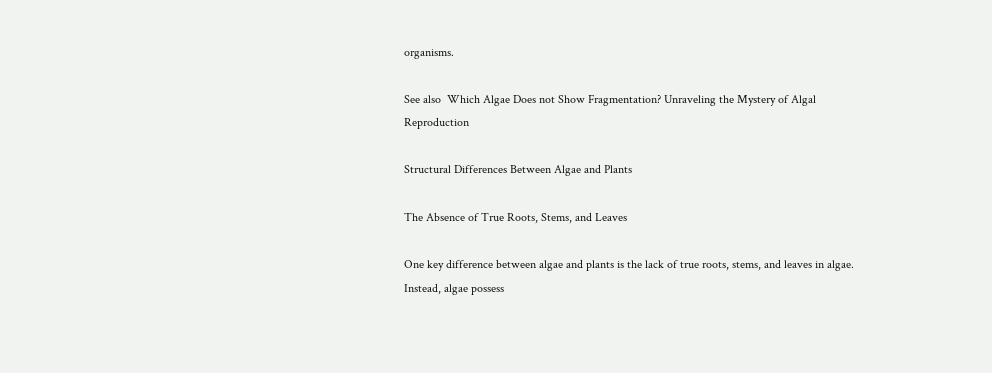organisms.

See also  Which Algae Does not Show Fragmentation? Unraveling the Mystery of Algal Reproduction

Structural Differences Between Algae and Plants

The Absence of True Roots, Stems, and Leaves

One key difference between algae and plants is the lack of true roots, stems, and leaves in algae. Instead, algae possess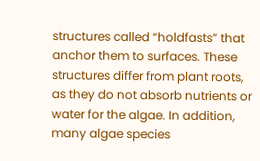structures called “holdfasts” that anchor them to surfaces. These structures differ from plant roots, as they do not absorb nutrients or water for the algae. In addition, many algae species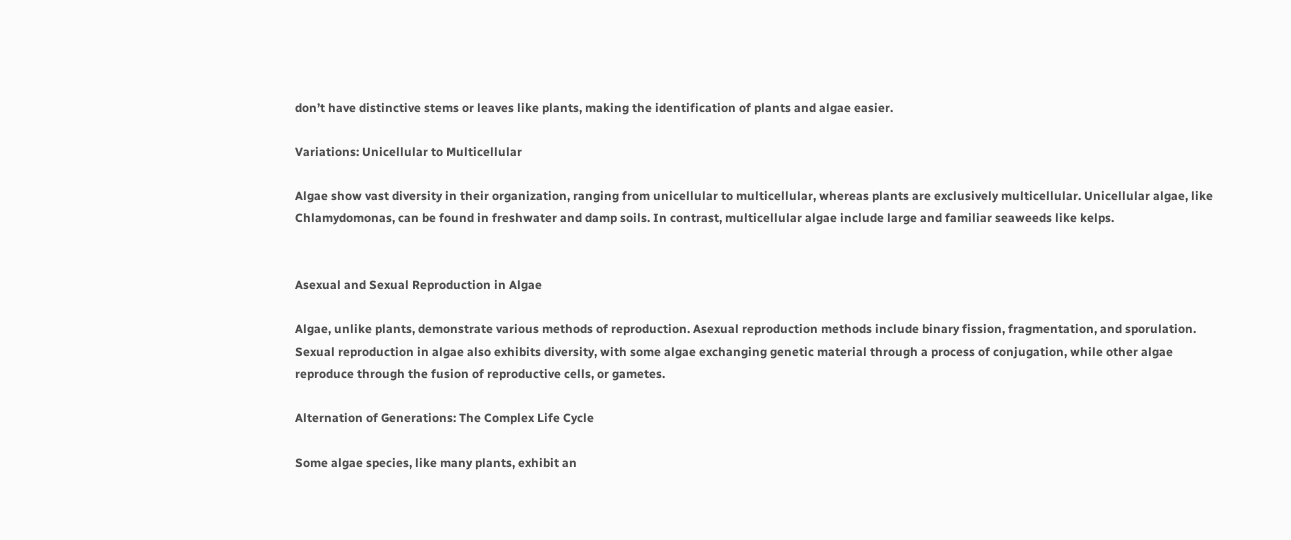don’t have distinctive stems or leaves like plants, making the identification of plants and algae easier.

Variations: Unicellular to Multicellular

Algae show vast diversity in their organization, ranging from unicellular to multicellular, whereas plants are exclusively multicellular. Unicellular algae, like Chlamydomonas, can be found in freshwater and damp soils. In contrast, multicellular algae include large and familiar seaweeds like kelps.


Asexual and Sexual Reproduction in Algae

Algae, unlike plants, demonstrate various methods of reproduction. Asexual reproduction methods include binary fission, fragmentation, and sporulation. Sexual reproduction in algae also exhibits diversity, with some algae exchanging genetic material through a process of conjugation, while other algae reproduce through the fusion of reproductive cells, or gametes.

Alternation of Generations: The Complex Life Cycle

Some algae species, like many plants, exhibit an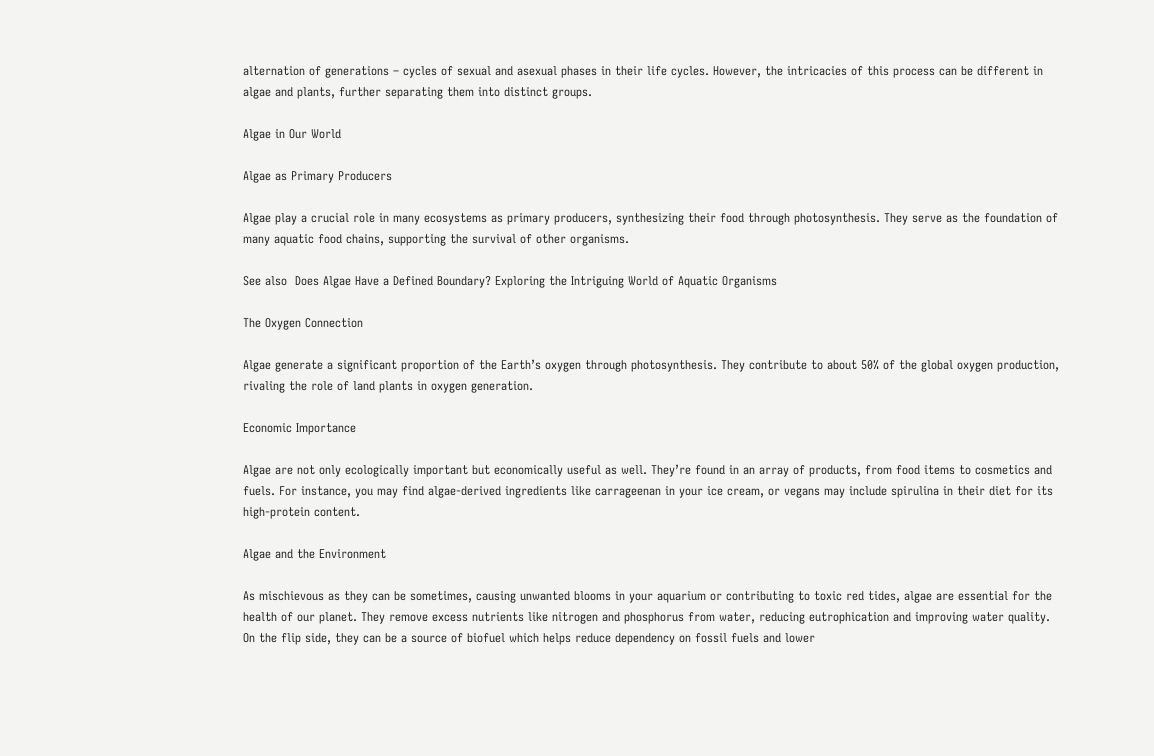alternation of generations – cycles of sexual and asexual phases in their life cycles. However, the intricacies of this process can be different in algae and plants, further separating them into distinct groups.

Algae in Our World

Algae as Primary Producers

Algae play a crucial role in many ecosystems as primary producers, synthesizing their food through photosynthesis. They serve as the foundation of many aquatic food chains, supporting the survival of other organisms.

See also  Does Algae Have a Defined Boundary? Exploring the Intriguing World of Aquatic Organisms

The Oxygen Connection

Algae generate a significant proportion of the Earth’s oxygen through photosynthesis. They contribute to about 50% of the global oxygen production, rivaling the role of land plants in oxygen generation.

Economic Importance

Algae are not only ecologically important but economically useful as well. They’re found in an array of products, from food items to cosmetics and fuels. For instance, you may find algae-derived ingredients like carrageenan in your ice cream, or vegans may include spirulina in their diet for its high-protein content.

Algae and the Environment

As mischievous as they can be sometimes, causing unwanted blooms in your aquarium or contributing to toxic red tides, algae are essential for the health of our planet. They remove excess nutrients like nitrogen and phosphorus from water, reducing eutrophication and improving water quality. On the flip side, they can be a source of biofuel which helps reduce dependency on fossil fuels and lower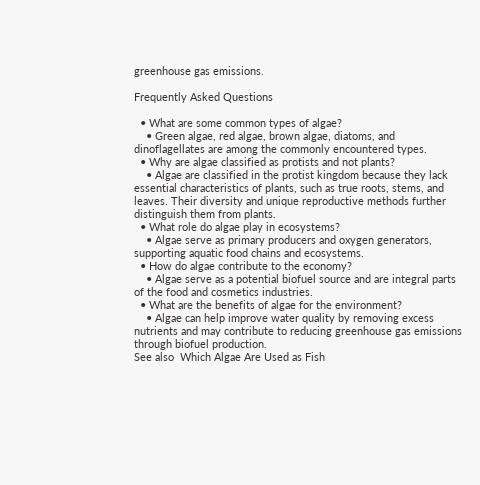greenhouse gas emissions.

Frequently Asked Questions

  • What are some common types of algae?
    • Green algae, red algae, brown algae, diatoms, and dinoflagellates are among the commonly encountered types.
  • Why are algae classified as protists and not plants?
    • Algae are classified in the protist kingdom because they lack essential characteristics of plants, such as true roots, stems, and leaves. Their diversity and unique reproductive methods further distinguish them from plants.
  • What role do algae play in ecosystems?
    • Algae serve as primary producers and oxygen generators, supporting aquatic food chains and ecosystems.
  • How do algae contribute to the economy?
    • Algae serve as a potential biofuel source and are integral parts of the food and cosmetics industries.
  • What are the benefits of algae for the environment?
    • Algae can help improve water quality by removing excess nutrients and may contribute to reducing greenhouse gas emissions through biofuel production.
See also  Which Algae Are Used as Fish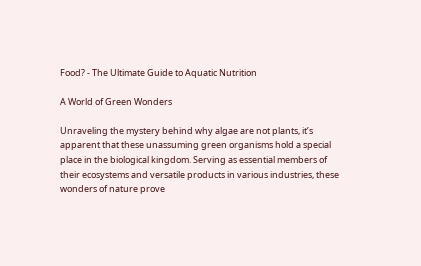Food? - The Ultimate Guide to Aquatic Nutrition

A World of Green Wonders

Unraveling the mystery behind why algae are not plants, it’s apparent that these unassuming green organisms hold a special place in the biological kingdom. Serving as essential members of their ecosystems and versatile products in various industries, these wonders of nature prove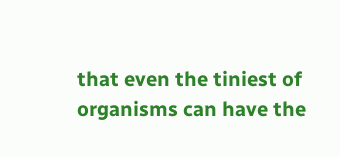that even the tiniest of organisms can have the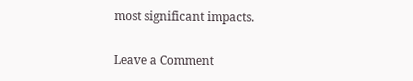most significant impacts.

Leave a Comment